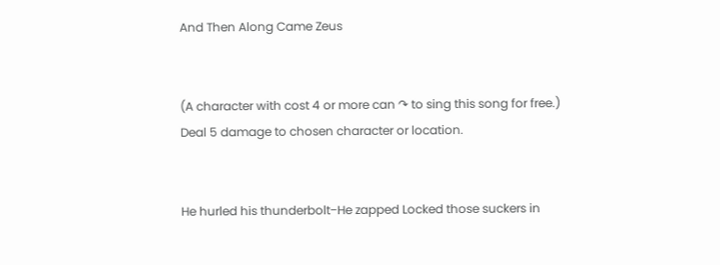And Then Along Came Zeus


(A character with cost 4 or more can ↷ to sing this song for free.)
Deal 5 damage to chosen character or location.


He hurled his thunderbolt−He zapped Locked those suckers in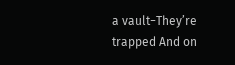a vault−They’re trapped And on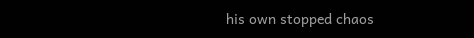his own stopped chaos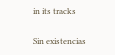in its tracks

Sin existencias